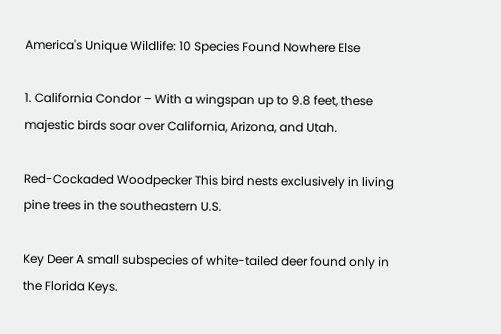America's Unique Wildlife: 10 Species Found Nowhere Else

1. California Condor – With a wingspan up to 9.8 feet, these majestic birds soar over California, Arizona, and Utah.

Red-Cockaded Woodpecker This bird nests exclusively in living pine trees in the southeastern U.S.

Key Deer A small subspecies of white-tailed deer found only in the Florida Keys.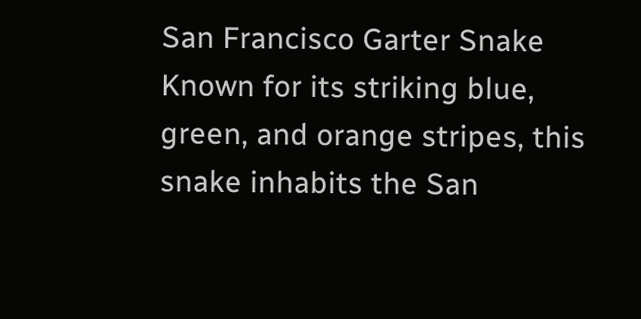San Francisco Garter Snake Known for its striking blue, green, and orange stripes, this snake inhabits the San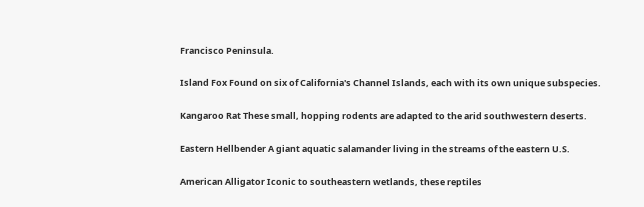Francisco Peninsula.

Island Fox Found on six of California's Channel Islands, each with its own unique subspecies.

Kangaroo Rat These small, hopping rodents are adapted to the arid southwestern deserts.

Eastern Hellbender A giant aquatic salamander living in the streams of the eastern U.S.

American Alligator Iconic to southeastern wetlands, these reptiles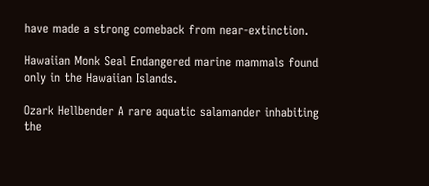have made a strong comeback from near-extinction.

Hawaiian Monk Seal Endangered marine mammals found only in the Hawaiian Islands.

Ozark Hellbender A rare aquatic salamander inhabiting the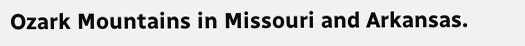Ozark Mountains in Missouri and Arkansas.